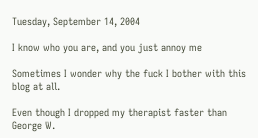Tuesday, September 14, 2004

I know who you are, and you just annoy me

Sometimes I wonder why the fuck I bother with this blog at all.

Even though I dropped my therapist faster than George W.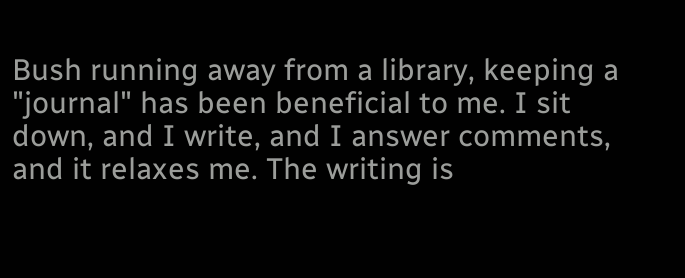Bush running away from a library, keeping a "journal" has been beneficial to me. I sit down, and I write, and I answer comments, and it relaxes me. The writing is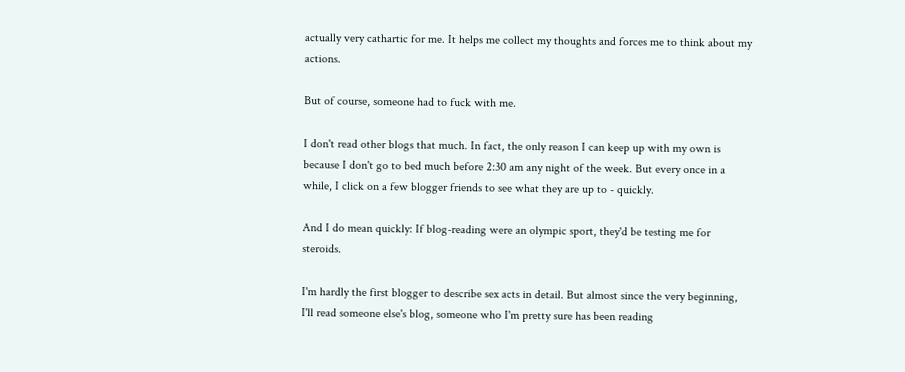actually very cathartic for me. It helps me collect my thoughts and forces me to think about my actions.

But of course, someone had to fuck with me.

I don't read other blogs that much. In fact, the only reason I can keep up with my own is because I don't go to bed much before 2:30 am any night of the week. But every once in a while, I click on a few blogger friends to see what they are up to - quickly.

And I do mean quickly: If blog-reading were an olympic sport, they'd be testing me for steroids.

I'm hardly the first blogger to describe sex acts in detail. But almost since the very beginning, I'll read someone else's blog, someone who I'm pretty sure has been reading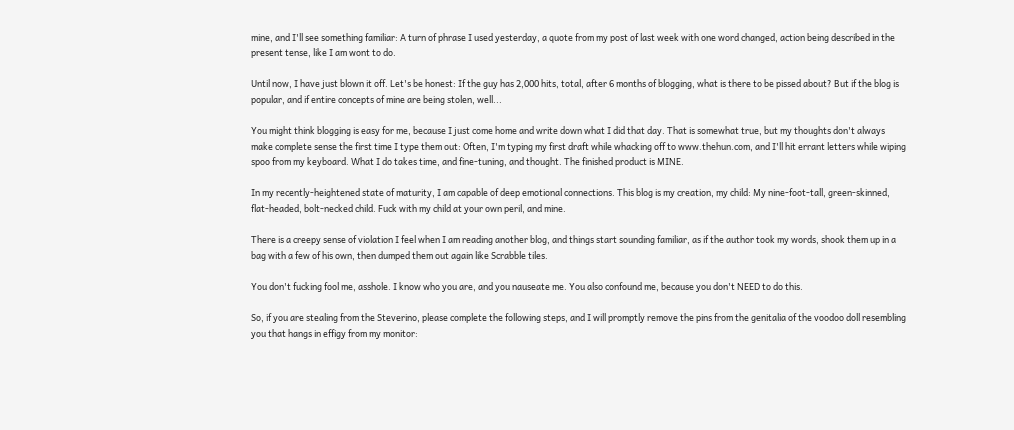mine, and I'll see something familiar: A turn of phrase I used yesterday, a quote from my post of last week with one word changed, action being described in the present tense, like I am wont to do.

Until now, I have just blown it off. Let's be honest: If the guy has 2,000 hits, total, after 6 months of blogging, what is there to be pissed about? But if the blog is popular, and if entire concepts of mine are being stolen, well...

You might think blogging is easy for me, because I just come home and write down what I did that day. That is somewhat true, but my thoughts don't always make complete sense the first time I type them out: Often, I'm typing my first draft while whacking off to www.thehun.com, and I'll hit errant letters while wiping spoo from my keyboard. What I do takes time, and fine-tuning, and thought. The finished product is MINE.

In my recently-heightened state of maturity, I am capable of deep emotional connections. This blog is my creation, my child: My nine-foot-tall, green-skinned, flat-headed, bolt-necked child. Fuck with my child at your own peril, and mine.

There is a creepy sense of violation I feel when I am reading another blog, and things start sounding familiar, as if the author took my words, shook them up in a bag with a few of his own, then dumped them out again like Scrabble tiles.

You don't fucking fool me, asshole. I know who you are, and you nauseate me. You also confound me, because you don't NEED to do this.

So, if you are stealing from the Steverino, please complete the following steps, and I will promptly remove the pins from the genitalia of the voodoo doll resembling you that hangs in effigy from my monitor: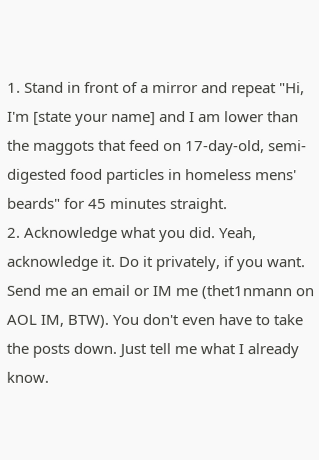1. Stand in front of a mirror and repeat "Hi, I'm [state your name] and I am lower than the maggots that feed on 17-day-old, semi-digested food particles in homeless mens' beards" for 45 minutes straight.
2. Acknowledge what you did. Yeah, acknowledge it. Do it privately, if you want. Send me an email or IM me (thet1nmann on AOL IM, BTW). You don't even have to take the posts down. Just tell me what I already know.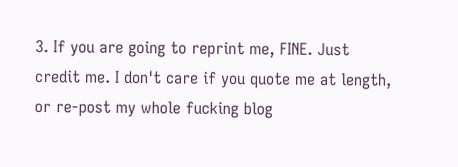3. If you are going to reprint me, FINE. Just credit me. I don't care if you quote me at length, or re-post my whole fucking blog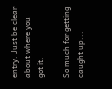entry. Just be clear about where you got it.

So much for getting caught up...